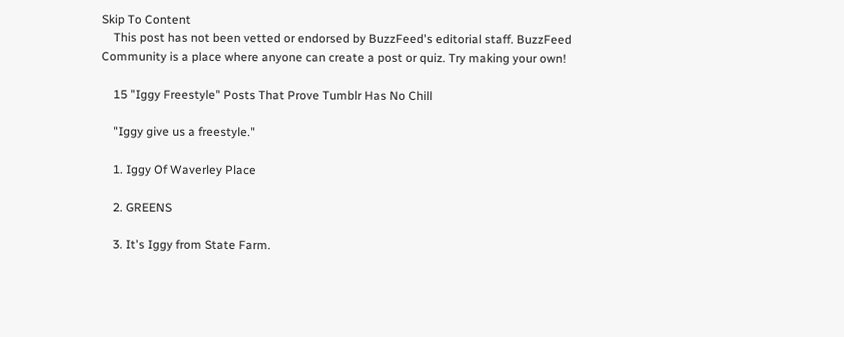Skip To Content
    This post has not been vetted or endorsed by BuzzFeed's editorial staff. BuzzFeed Community is a place where anyone can create a post or quiz. Try making your own!

    15 "Iggy Freestyle" Posts That Prove Tumblr Has No Chill

    "Iggy give us a freestyle."

    1. Iggy Of Waverley Place

    2. GREENS

    3. It's Iggy from State Farm.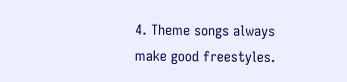4. Theme songs always make good freestyles.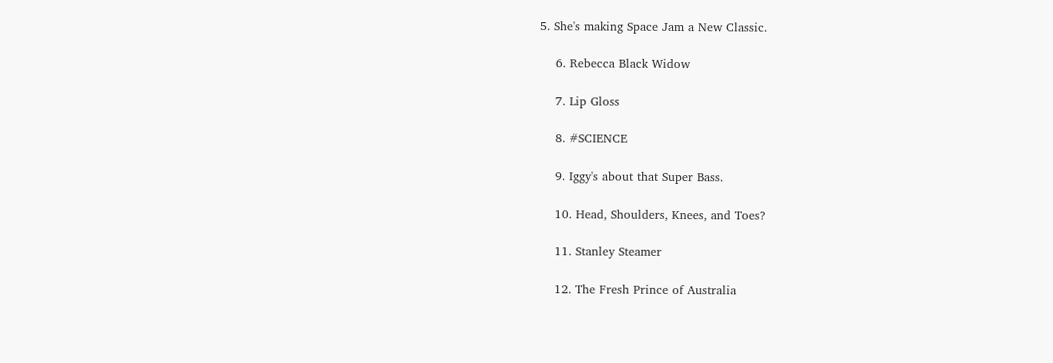5. She's making Space Jam a New Classic.

    6. Rebecca Black Widow

    7. Lip Gloss

    8. #SCIENCE

    9. Iggy's about that Super Bass.

    10. Head, Shoulders, Knees, and Toes?

    11. Stanley Steamer

    12. The Fresh Prince of Australia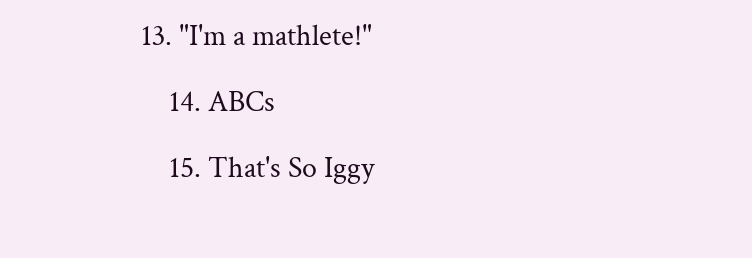13. "I'm a mathlete!"

    14. ABCs

    15. That's So Iggy